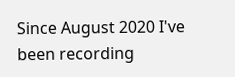Since August 2020 I've been recording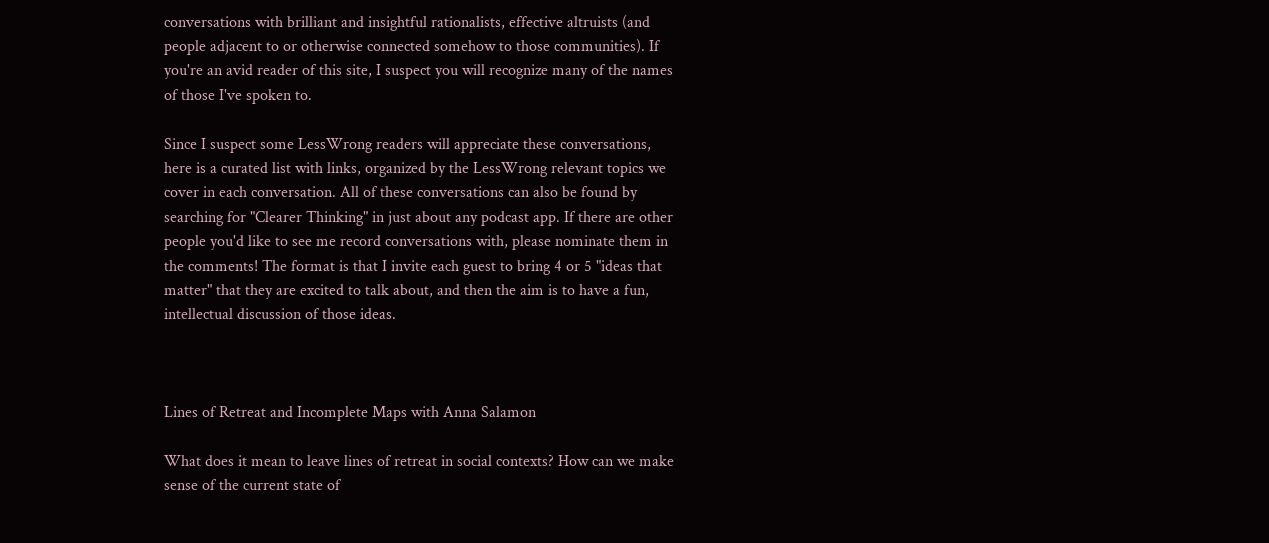conversations with brilliant and insightful rationalists, effective altruists (and people adjacent to or otherwise connected somehow to those communities). If you're an avid reader of this site, I suspect you will recognize many of the names of those I've spoken to.

Since I suspect some LessWrong readers will appreciate these conversations, here is a curated list with links, organized by the LessWrong relevant topics we cover in each conversation. All of these conversations can also be found by searching for "Clearer Thinking" in just about any podcast app. If there are other people you'd like to see me record conversations with, please nominate them in the comments! The format is that I invite each guest to bring 4 or 5 "ideas that matter" that they are excited to talk about, and then the aim is to have a fun, intellectual discussion of those ideas.



Lines of Retreat and Incomplete Maps with Anna Salamon

What does it mean to leave lines of retreat in social contexts? How can we make sense of the current state of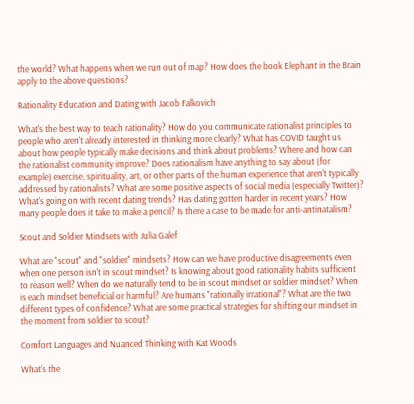the world? What happens when we run out of map? How does the book Elephant in the Brain apply to the above questions?

Rationality Education and Dating with Jacob Falkovich

What's the best way to teach rationality? How do you communicate rationalist principles to people who aren't already interested in thinking more clearly? What has COVID taught us about how people typically make decisions and think about problems? Where and how can the rationalist community improve? Does rationalism have anything to say about (for example) exercise, spirituality, art, or other parts of the human experience that aren't typically addressed by rationalists? What are some positive aspects of social media (especially Twitter)? What's going on with recent dating trends? Has dating gotten harder in recent years? How many people does it take to make a pencil? Is there a case to be made for anti-antinatalism?

Scout and Soldier Mindsets with Julia Galef

What are "scout" and "soldier" mindsets? How can we have productive disagreements even when one person isn't in scout mindset? Is knowing about good rationality habits sufficient to reason well? When do we naturally tend to be in scout mindset or soldier mindset? When is each mindset beneficial or harmful? Are humans "rationally irrational"? What are the two different types of confidence? What are some practical strategies for shifting our mindset in the moment from soldier to scout?

Comfort Languages and Nuanced Thinking with Kat Woods

What's the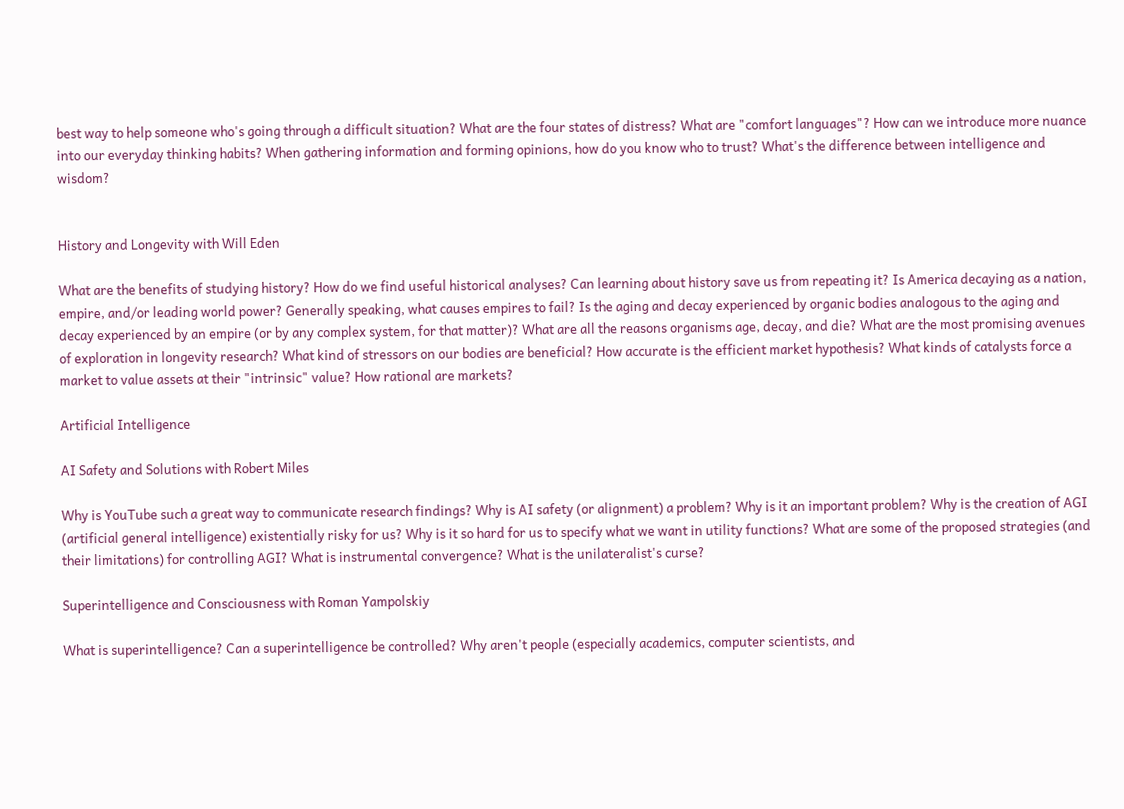best way to help someone who's going through a difficult situation? What are the four states of distress? What are "comfort languages"? How can we introduce more nuance into our everyday thinking habits? When gathering information and forming opinions, how do you know who to trust? What's the difference between intelligence and wisdom?


History and Longevity with Will Eden

What are the benefits of studying history? How do we find useful historical analyses? Can learning about history save us from repeating it? Is America decaying as a nation, empire, and/or leading world power? Generally speaking, what causes empires to fail? Is the aging and decay experienced by organic bodies analogous to the aging and decay experienced by an empire (or by any complex system, for that matter)? What are all the reasons organisms age, decay, and die? What are the most promising avenues of exploration in longevity research? What kind of stressors on our bodies are beneficial? How accurate is the efficient market hypothesis? What kinds of catalysts force a market to value assets at their "intrinsic" value? How rational are markets?

Artificial Intelligence

AI Safety and Solutions with Robert Miles

Why is YouTube such a great way to communicate research findings? Why is AI safety (or alignment) a problem? Why is it an important problem? Why is the creation of AGI (artificial general intelligence) existentially risky for us? Why is it so hard for us to specify what we want in utility functions? What are some of the proposed strategies (and their limitations) for controlling AGI? What is instrumental convergence? What is the unilateralist's curse?

Superintelligence and Consciousness with Roman Yampolskiy

What is superintelligence? Can a superintelligence be controlled? Why aren't people (especially academics, computer scientists, and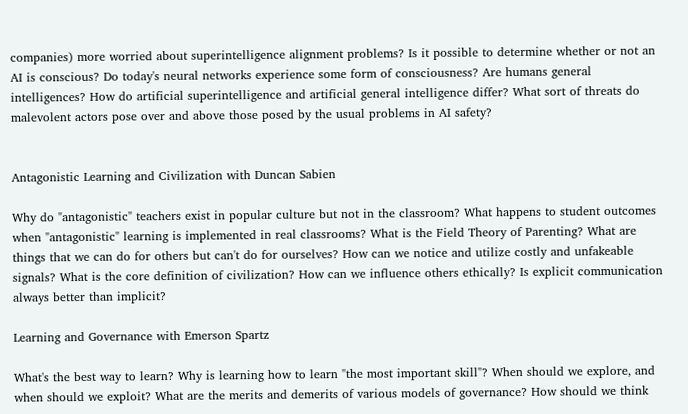companies) more worried about superintelligence alignment problems? Is it possible to determine whether or not an AI is conscious? Do today's neural networks experience some form of consciousness? Are humans general intelligences? How do artificial superintelligence and artificial general intelligence differ? What sort of threats do malevolent actors pose over and above those posed by the usual problems in AI safety?


Antagonistic Learning and Civilization with Duncan Sabien

Why do "antagonistic" teachers exist in popular culture but not in the classroom? What happens to student outcomes when "antagonistic" learning is implemented in real classrooms? What is the Field Theory of Parenting? What are things that we can do for others but can't do for ourselves? How can we notice and utilize costly and unfakeable signals? What is the core definition of civilization? How can we influence others ethically? Is explicit communication always better than implicit?

Learning and Governance with Emerson Spartz

What's the best way to learn? Why is learning how to learn "the most important skill"? When should we explore, and when should we exploit? What are the merits and demerits of various models of governance? How should we think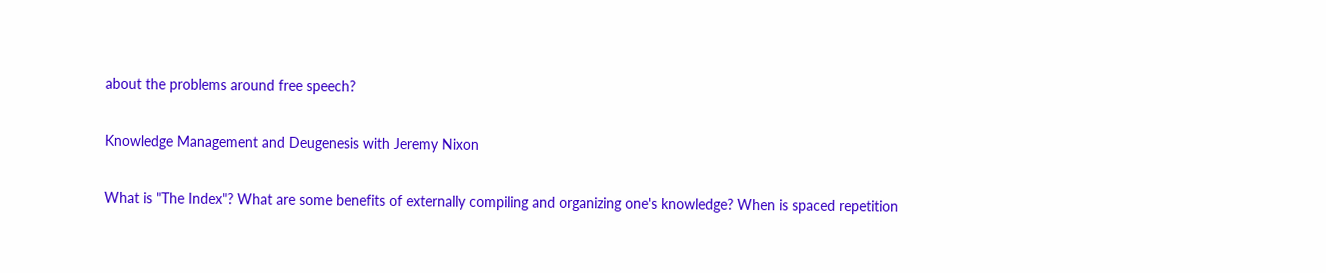about the problems around free speech?

Knowledge Management and Deugenesis with Jeremy Nixon

What is "The Index"? What are some benefits of externally compiling and organizing one's knowledge? When is spaced repetition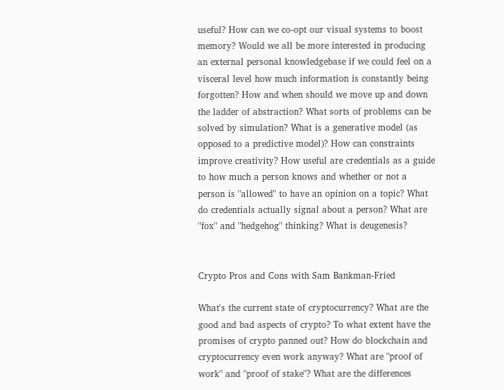useful? How can we co-opt our visual systems to boost memory? Would we all be more interested in producing an external personal knowledgebase if we could feel on a visceral level how much information is constantly being forgotten? How and when should we move up and down the ladder of abstraction? What sorts of problems can be solved by simulation? What is a generative model (as opposed to a predictive model)? How can constraints improve creativity? How useful are credentials as a guide to how much a person knows and whether or not a person is "allowed" to have an opinion on a topic? What do credentials actually signal about a person? What are "fox" and "hedgehog" thinking? What is deugenesis?


Crypto Pros and Cons with Sam Bankman-Fried

What's the current state of cryptocurrency? What are the good and bad aspects of crypto? To what extent have the promises of crypto panned out? How do blockchain and cryptocurrency even work anyway? What are "proof of work" and "proof of stake"? What are the differences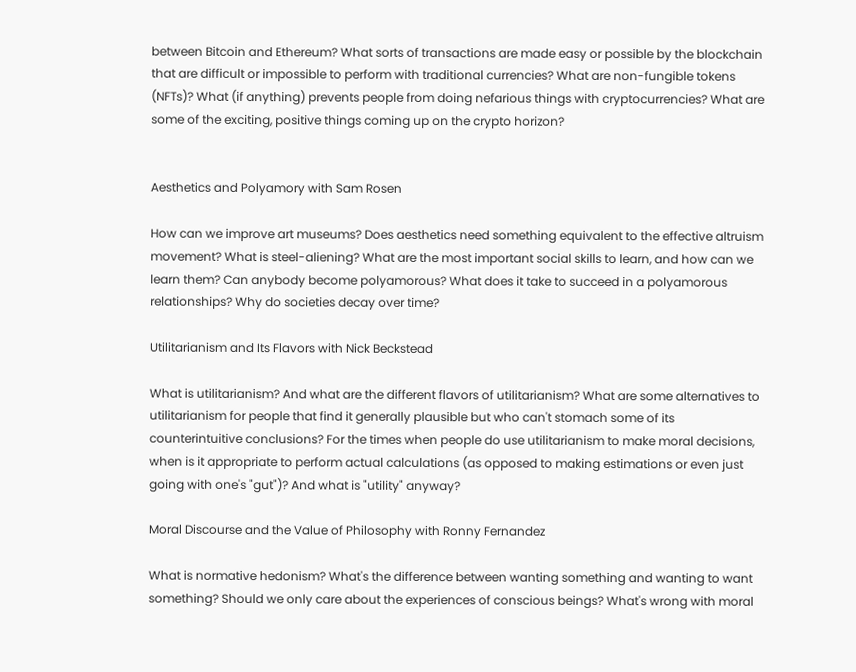between Bitcoin and Ethereum? What sorts of transactions are made easy or possible by the blockchain that are difficult or impossible to perform with traditional currencies? What are non-fungible tokens (NFTs)? What (if anything) prevents people from doing nefarious things with cryptocurrencies? What are some of the exciting, positive things coming up on the crypto horizon?


Aesthetics and Polyamory with Sam Rosen

How can we improve art museums? Does aesthetics need something equivalent to the effective altruism movement? What is steel-aliening? What are the most important social skills to learn, and how can we learn them? Can anybody become polyamorous? What does it take to succeed in a polyamorous relationships? Why do societies decay over time?

Utilitarianism and Its Flavors with Nick Beckstead

What is utilitarianism? And what are the different flavors of utilitarianism? What are some alternatives to utilitarianism for people that find it generally plausible but who can't stomach some of its counterintuitive conclusions? For the times when people do use utilitarianism to make moral decisions, when is it appropriate to perform actual calculations (as opposed to making estimations or even just going with one's "gut")? And what is "utility" anyway?

Moral Discourse and the Value of Philosophy with Ronny Fernandez

What is normative hedonism? What's the difference between wanting something and wanting to want something? Should we only care about the experiences of conscious beings? What's wrong with moral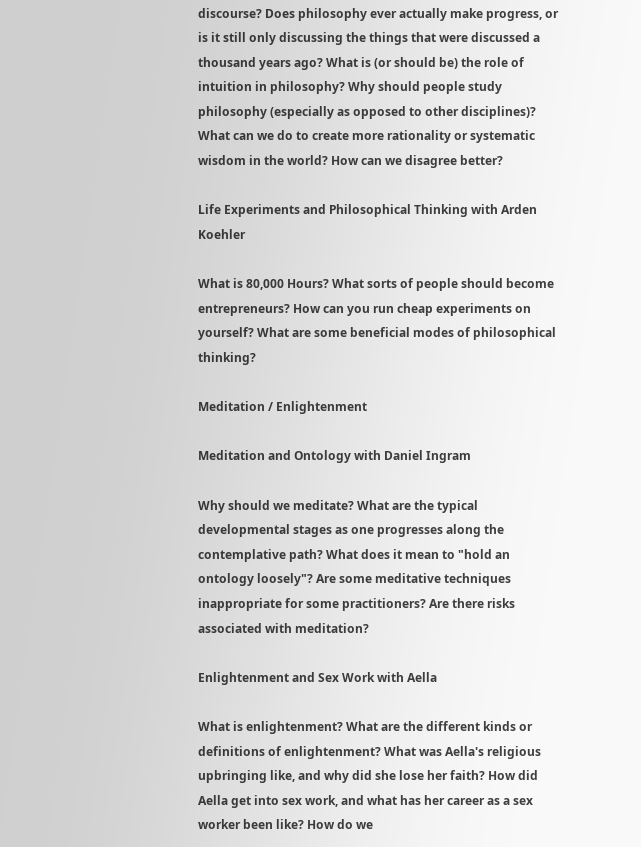discourse? Does philosophy ever actually make progress, or is it still only discussing the things that were discussed a thousand years ago? What is (or should be) the role of intuition in philosophy? Why should people study philosophy (especially as opposed to other disciplines)? What can we do to create more rationality or systematic wisdom in the world? How can we disagree better?

Life Experiments and Philosophical Thinking with Arden Koehler

What is 80,000 Hours? What sorts of people should become entrepreneurs? How can you run cheap experiments on yourself? What are some beneficial modes of philosophical thinking?

Meditation / Enlightenment

Meditation and Ontology with Daniel Ingram

Why should we meditate? What are the typical developmental stages as one progresses along the contemplative path? What does it mean to "hold an ontology loosely"? Are some meditative techniques inappropriate for some practitioners? Are there risks associated with meditation?

Enlightenment and Sex Work with Aella

What is enlightenment? What are the different kinds or definitions of enlightenment? What was Aella's religious upbringing like, and why did she lose her faith? How did Aella get into sex work, and what has her career as a sex worker been like? How do we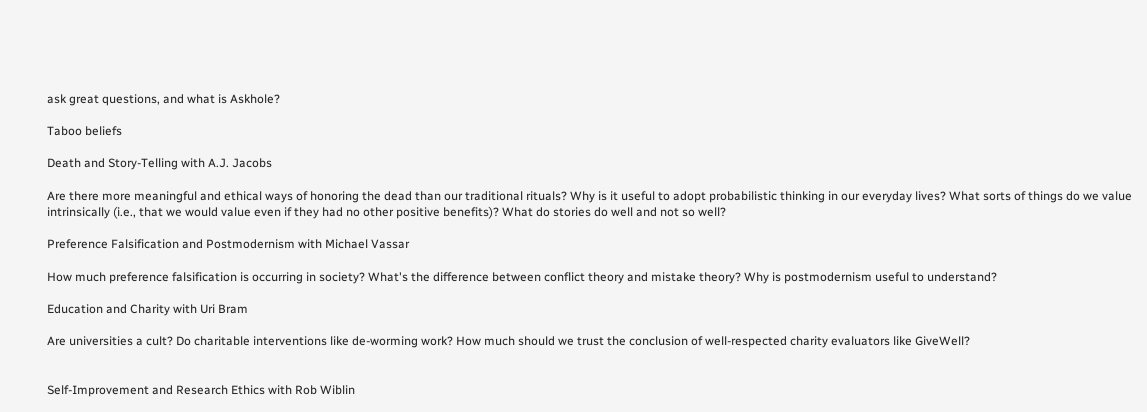ask great questions, and what is Askhole?

Taboo beliefs

Death and Story-Telling with A.J. Jacobs

Are there more meaningful and ethical ways of honoring the dead than our traditional rituals? Why is it useful to adopt probabilistic thinking in our everyday lives? What sorts of things do we value intrinsically (i.e., that we would value even if they had no other positive benefits)? What do stories do well and not so well?

Preference Falsification and Postmodernism with Michael Vassar

How much preference falsification is occurring in society? What's the difference between conflict theory and mistake theory? Why is postmodernism useful to understand?

Education and Charity with Uri Bram

Are universities a cult? Do charitable interventions like de-worming work? How much should we trust the conclusion of well-respected charity evaluators like GiveWell?


Self-Improvement and Research Ethics with Rob Wiblin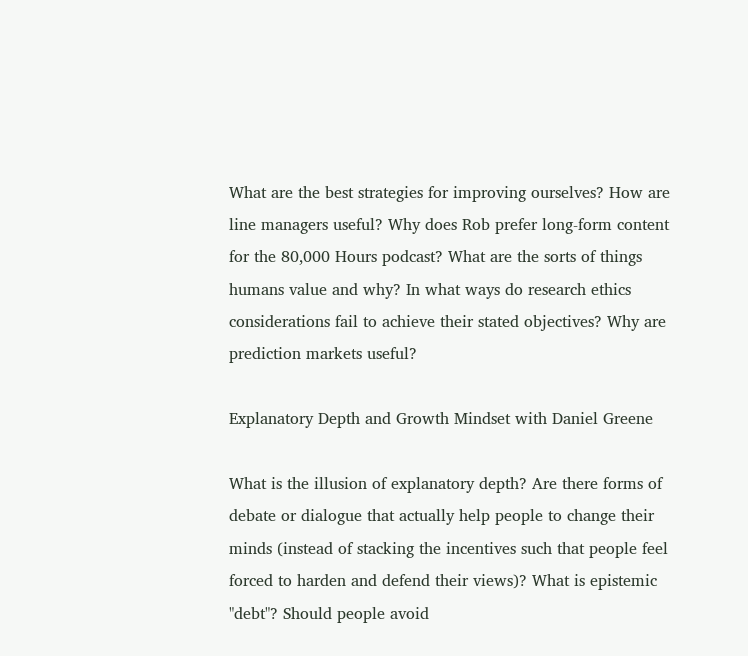What are the best strategies for improving ourselves? How are line managers useful? Why does Rob prefer long-form content for the 80,000 Hours podcast? What are the sorts of things humans value and why? In what ways do research ethics considerations fail to achieve their stated objectives? Why are prediction markets useful?

Explanatory Depth and Growth Mindset with Daniel Greene

What is the illusion of explanatory depth? Are there forms of debate or dialogue that actually help people to change their minds (instead of stacking the incentives such that people feel forced to harden and defend their views)? What is epistemic "debt"? Should people avoid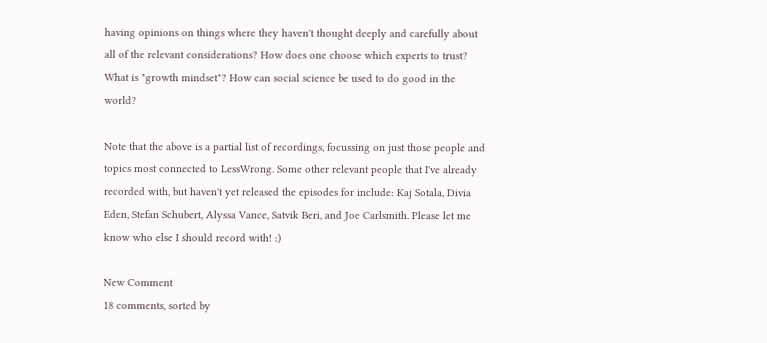having opinions on things where they haven't thought deeply and carefully about all of the relevant considerations? How does one choose which experts to trust? What is "growth mindset"? How can social science be used to do good in the world?

Note that the above is a partial list of recordings, focussing on just those people and topics most connected to LessWrong. Some other relevant people that I've already recorded with, but haven't yet released the episodes for include: Kaj Sotala, Divia Eden, Stefan Schubert, Alyssa Vance, Satvik Beri, and Joe Carlsmith. Please let me know who else I should record with! :)

New Comment
18 comments, sorted by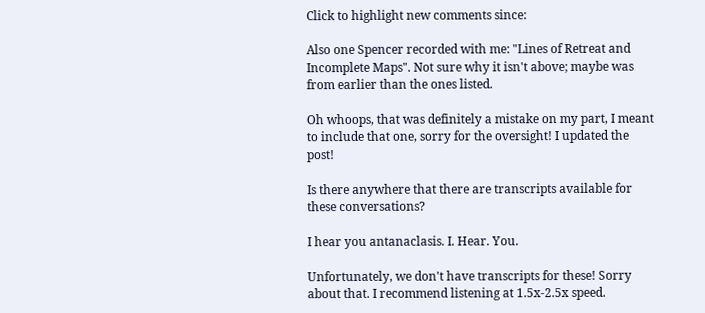Click to highlight new comments since:

Also one Spencer recorded with me: "Lines of Retreat and Incomplete Maps". Not sure why it isn't above; maybe was from earlier than the ones listed.

Oh whoops, that was definitely a mistake on my part, I meant to include that one, sorry for the oversight! I updated the post!

Is there anywhere that there are transcripts available for these conversations?

I hear you antanaclasis. I. Hear. You.

Unfortunately, we don't have transcripts for these! Sorry about that. I recommend listening at 1.5x-2.5x speed.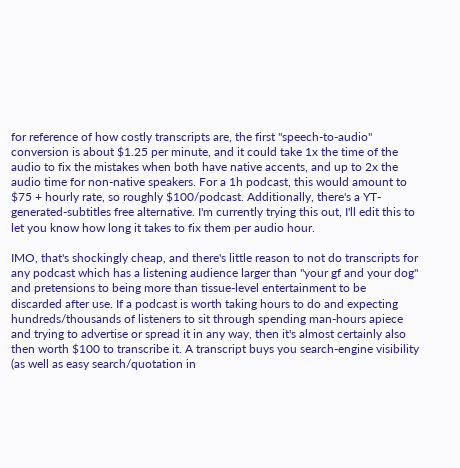for reference of how costly transcripts are, the first "speech-to-audio" conversion is about $1.25 per minute, and it could take 1x the time of the audio to fix the mistakes when both have native accents, and up to 2x the audio time for non-native speakers. For a 1h podcast, this would amount to $75 + hourly rate, so roughly $100/podcast. Additionally, there's a YT-generated-subtitles free alternative. I'm currently trying this out, I'll edit this to let you know how long it takes to fix them per audio hour.

IMO, that's shockingly cheap, and there's little reason to not do transcripts for any podcast which has a listening audience larger than "your gf and your dog" and pretensions to being more than tissue-level entertainment to be discarded after use. If a podcast is worth taking hours to do and expecting hundreds/thousands of listeners to sit through spending man-hours apiece and trying to advertise or spread it in any way, then it's almost certainly also then worth $100 to transcribe it. A transcript buys you search-engine visibility (as well as easy search/quotation in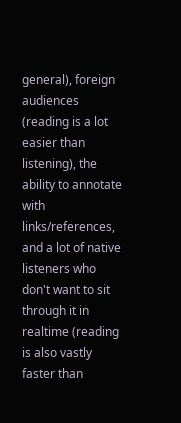general), foreign audiences (reading is a lot easier than listening), the ability to annotate with links/references, and a lot of native listeners who don't want to sit through it in realtime (reading is also vastly faster than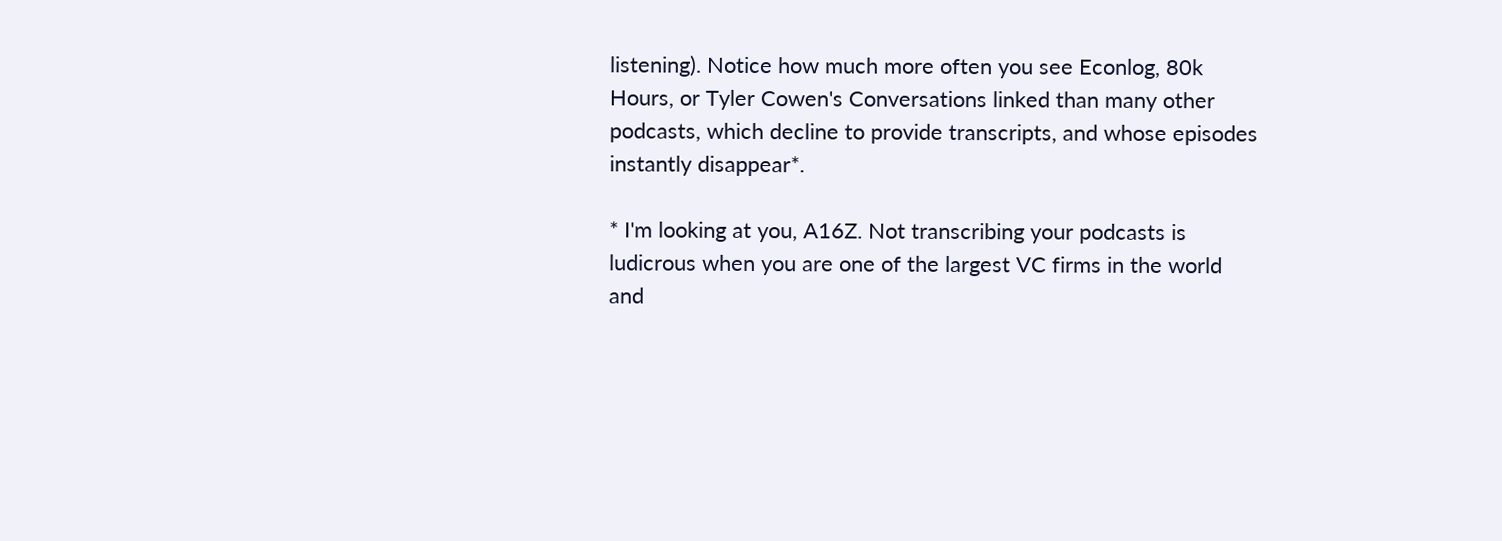listening). Notice how much more often you see Econlog, 80k Hours, or Tyler Cowen's Conversations linked than many other podcasts, which decline to provide transcripts, and whose episodes instantly disappear*.

* I'm looking at you, A16Z. Not transcribing your podcasts is ludicrous when you are one of the largest VC firms in the world and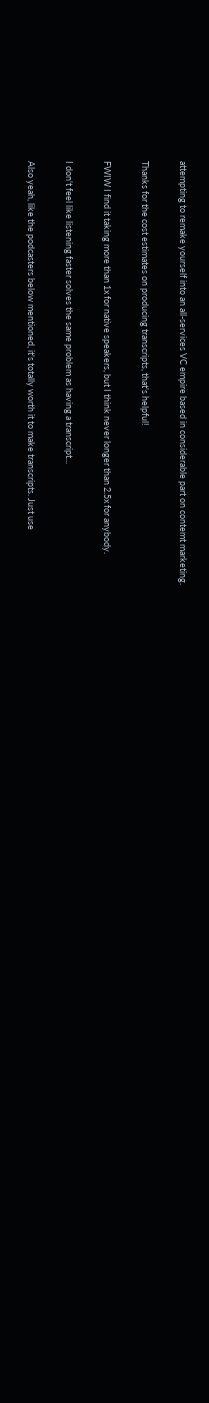attempting to remake yourself into an all-services VC empire based in considerable part on contemt marketing.

Thanks for the cost estimates on producing transcripts, that's helpful!

FWIW I find it taking more than 1x for native speakers, but I think never longer than 2.5x for anybody.

I don't feel like listening faster solves the same problem as having a transcript...

Also yeah, like the podcasters below mentioned, it's totally worth it to make transcripts. Just use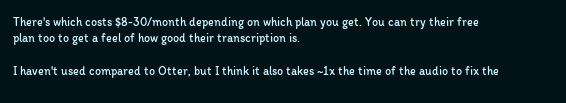There's which costs $8-30/month depending on which plan you get. You can try their free plan too to get a feel of how good their transcription is.

I haven't used compared to Otter, but I think it also takes ~1x the time of the audio to fix the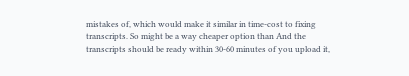mistakes of, which would make it similar in time-cost to fixing transcripts. So might be a way cheaper option than And the transcripts should be ready within 30-60 minutes of you upload it,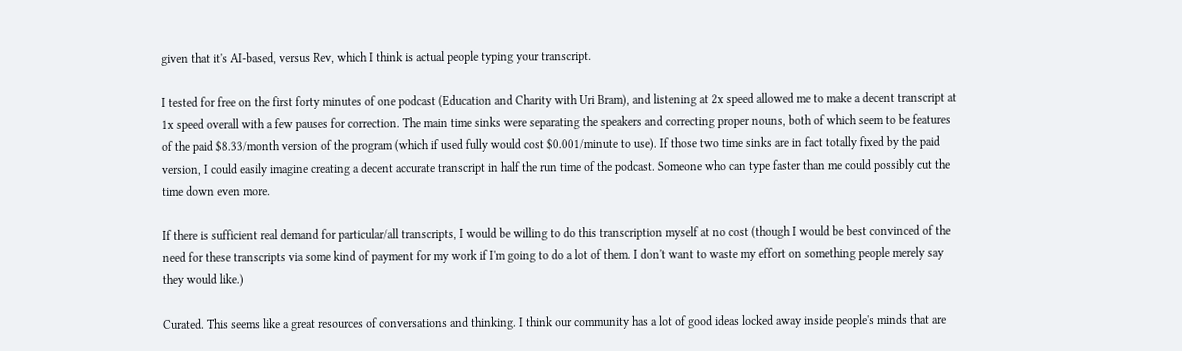given that it's AI-based, versus Rev, which I think is actual people typing your transcript.

I tested for free on the first forty minutes of one podcast (Education and Charity with Uri Bram), and listening at 2x speed allowed me to make a decent transcript at 1x speed overall with a few pauses for correction. The main time sinks were separating the speakers and correcting proper nouns, both of which seem to be features of the paid $8.33/month version of the program (which if used fully would cost $0.001/minute to use). If those two time sinks are in fact totally fixed by the paid version, I could easily imagine creating a decent accurate transcript in half the run time of the podcast. Someone who can type faster than me could possibly cut the time down even more.

If there is sufficient real demand for particular/all transcripts, I would be willing to do this transcription myself at no cost (though I would be best convinced of the need for these transcripts via some kind of payment for my work if I'm going to do a lot of them. I don't want to waste my effort on something people merely say they would like.)

Curated. This seems like a great resources of conversations and thinking. I think our community has a lot of good ideas locked away inside people's minds that are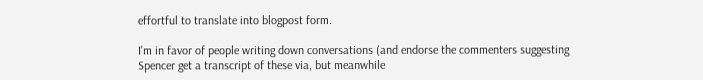effortful to translate into blogpost form.

I'm in favor of people writing down conversations (and endorse the commenters suggesting Spencer get a transcript of these via, but meanwhile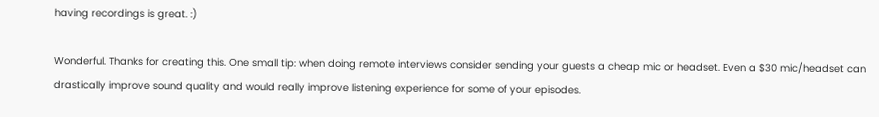having recordings is great. :)

Wonderful. Thanks for creating this. One small tip: when doing remote interviews consider sending your guests a cheap mic or headset. Even a $30 mic/headset can drastically improve sound quality and would really improve listening experience for some of your episodes.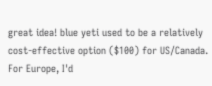great idea! blue yeti used to be a relatively cost-effective option ($100) for US/Canada. For Europe, I'd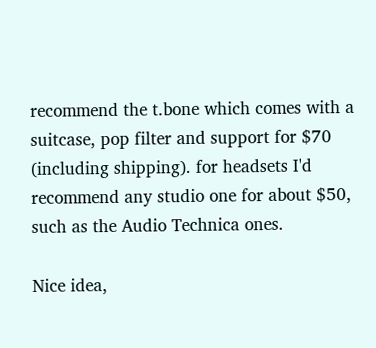recommend the t.bone which comes with a suitcase, pop filter and support for $70 (including shipping). for headsets I'd recommend any studio one for about $50, such as the Audio Technica ones.

Nice idea,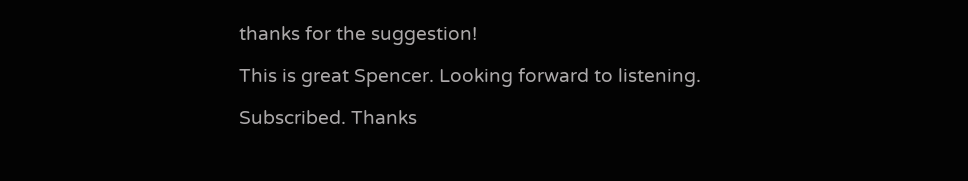thanks for the suggestion!

This is great Spencer. Looking forward to listening.

Subscribed. Thanks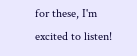for these, I'm excited to listen!